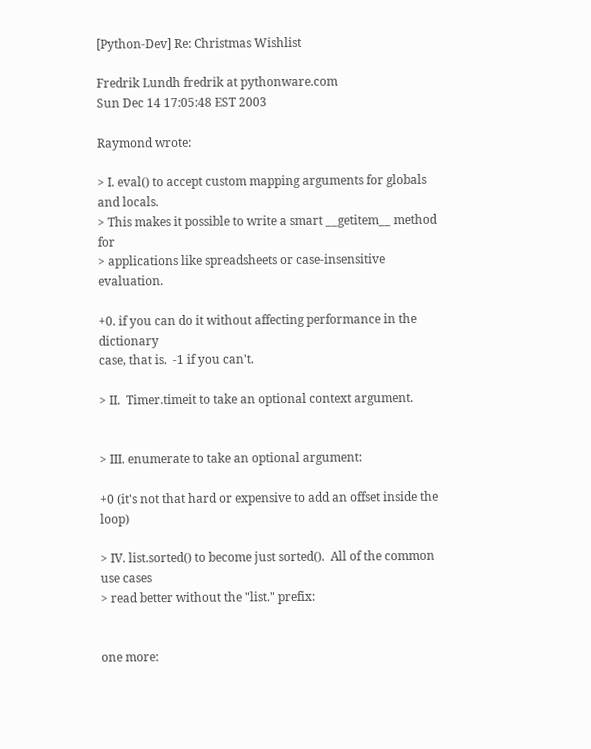[Python-Dev] Re: Christmas Wishlist

Fredrik Lundh fredrik at pythonware.com
Sun Dec 14 17:05:48 EST 2003

Raymond wrote:

> I. eval() to accept custom mapping arguments for globals and locals.
> This makes it possible to write a smart __getitem__ method for
> applications like spreadsheets or case-insensitive evaluation.

+0. if you can do it without affecting performance in the dictionary
case, that is.  -1 if you can't.

> II.  Timer.timeit to take an optional context argument.


> III. enumerate to take an optional argument:

+0 (it's not that hard or expensive to add an offset inside the loop)

> IV. list.sorted() to become just sorted().  All of the common use cases
> read better without the "list." prefix:


one more: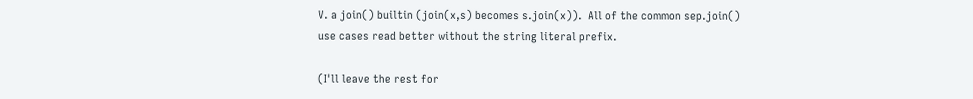V. a join() builtin (join(x,s) becomes s.join(x)).  All of the common sep.join()
use cases read better without the string literal prefix.

(I'll leave the rest for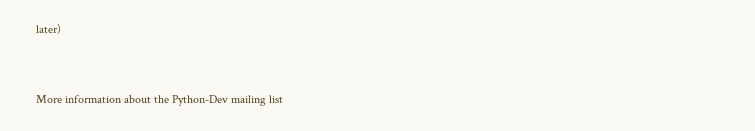later)


More information about the Python-Dev mailing list